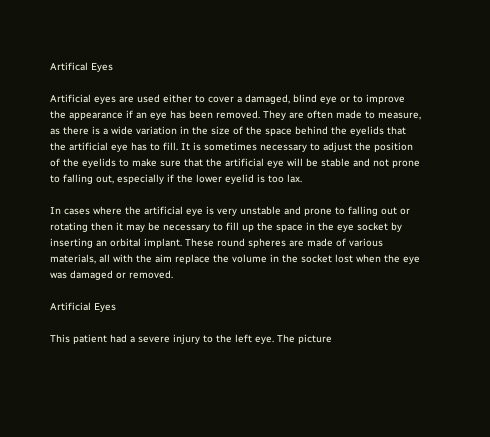Artifical Eyes

Artificial eyes are used either to cover a damaged, blind eye or to improve the appearance if an eye has been removed. They are often made to measure, as there is a wide variation in the size of the space behind the eyelids that the artificial eye has to fill. It is sometimes necessary to adjust the position of the eyelids to make sure that the artificial eye will be stable and not prone to falling out, especially if the lower eyelid is too lax.

In cases where the artificial eye is very unstable and prone to falling out or rotating then it may be necessary to fill up the space in the eye socket by inserting an orbital implant. These round spheres are made of various materials, all with the aim replace the volume in the socket lost when the eye was damaged or removed.

Artificial Eyes

This patient had a severe injury to the left eye. The picture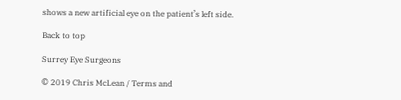shows a new artificial eye on the patient’s left side.

Back to top

Surrey Eye Surgeons

© 2019 Chris McLean / Terms and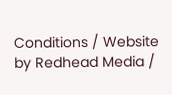Conditions / Website by Redhead Media /